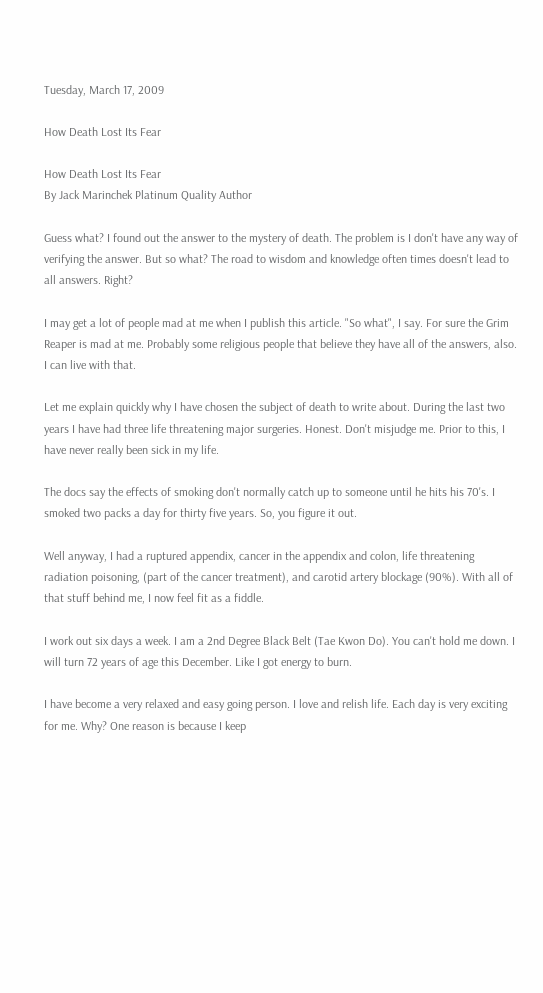Tuesday, March 17, 2009

How Death Lost Its Fear

How Death Lost Its Fear
By Jack Marinchek Platinum Quality Author

Guess what? I found out the answer to the mystery of death. The problem is I don't have any way of verifying the answer. But so what? The road to wisdom and knowledge often times doesn't lead to all answers. Right?

I may get a lot of people mad at me when I publish this article. "So what", I say. For sure the Grim Reaper is mad at me. Probably some religious people that believe they have all of the answers, also. I can live with that.

Let me explain quickly why I have chosen the subject of death to write about. During the last two years I have had three life threatening major surgeries. Honest. Don't misjudge me. Prior to this, I have never really been sick in my life.

The docs say the effects of smoking don't normally catch up to someone until he hits his 70's. I smoked two packs a day for thirty five years. So, you figure it out.

Well anyway, I had a ruptured appendix, cancer in the appendix and colon, life threatening radiation poisoning, (part of the cancer treatment), and carotid artery blockage (90%). With all of that stuff behind me, I now feel fit as a fiddle.

I work out six days a week. I am a 2nd Degree Black Belt (Tae Kwon Do). You can't hold me down. I will turn 72 years of age this December. Like I got energy to burn.

I have become a very relaxed and easy going person. I love and relish life. Each day is very exciting for me. Why? One reason is because I keep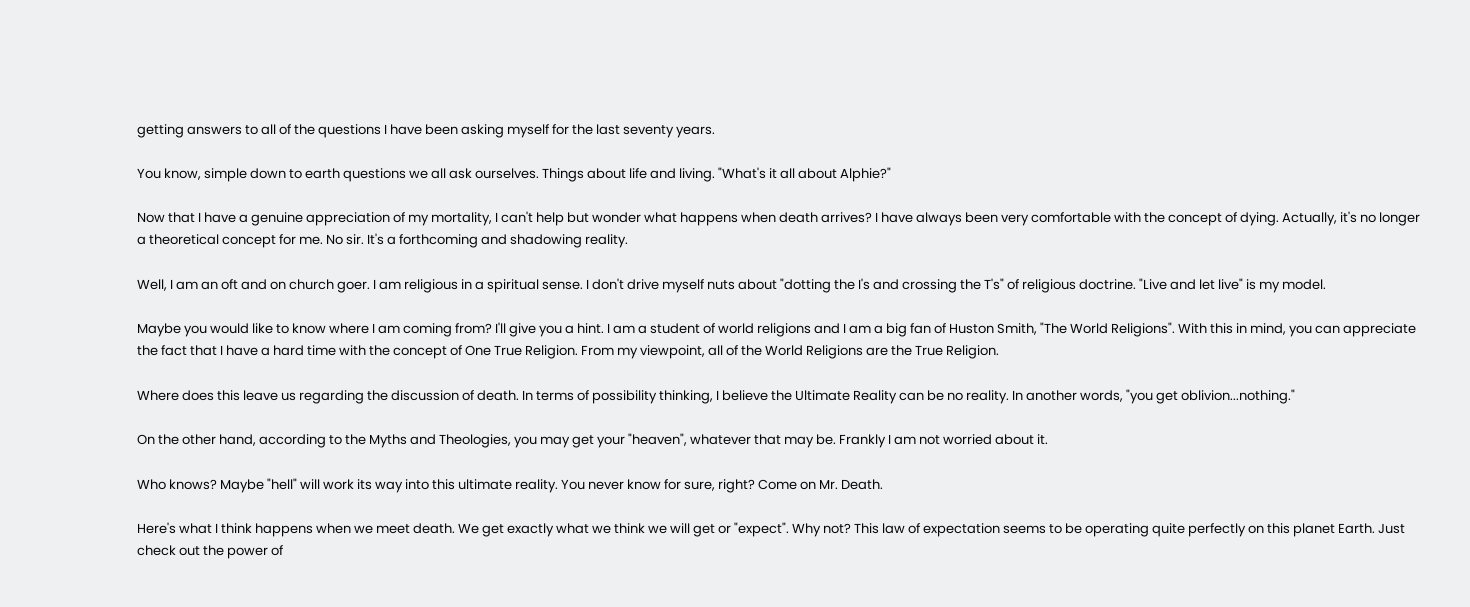getting answers to all of the questions I have been asking myself for the last seventy years.

You know, simple down to earth questions we all ask ourselves. Things about life and living. "What's it all about Alphie?"

Now that I have a genuine appreciation of my mortality, I can't help but wonder what happens when death arrives? I have always been very comfortable with the concept of dying. Actually, it's no longer a theoretical concept for me. No sir. It's a forthcoming and shadowing reality.

Well, I am an oft and on church goer. I am religious in a spiritual sense. I don't drive myself nuts about "dotting the I's and crossing the T's" of religious doctrine. "Live and let live" is my model.

Maybe you would like to know where I am coming from? I'll give you a hint. I am a student of world religions and I am a big fan of Huston Smith, "The World Religions". With this in mind, you can appreciate the fact that I have a hard time with the concept of One True Religion. From my viewpoint, all of the World Religions are the True Religion.

Where does this leave us regarding the discussion of death. In terms of possibility thinking, I believe the Ultimate Reality can be no reality. In another words, "you get oblivion...nothing."

On the other hand, according to the Myths and Theologies, you may get your "heaven", whatever that may be. Frankly I am not worried about it.

Who knows? Maybe "hell" will work its way into this ultimate reality. You never know for sure, right? Come on Mr. Death.

Here's what I think happens when we meet death. We get exactly what we think we will get or "expect". Why not? This law of expectation seems to be operating quite perfectly on this planet Earth. Just check out the power of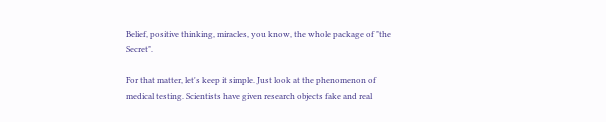Belief, positive thinking, miracles, you know, the whole package of "the Secret".

For that matter, let's keep it simple. Just look at the phenomenon of medical testing. Scientists have given research objects fake and real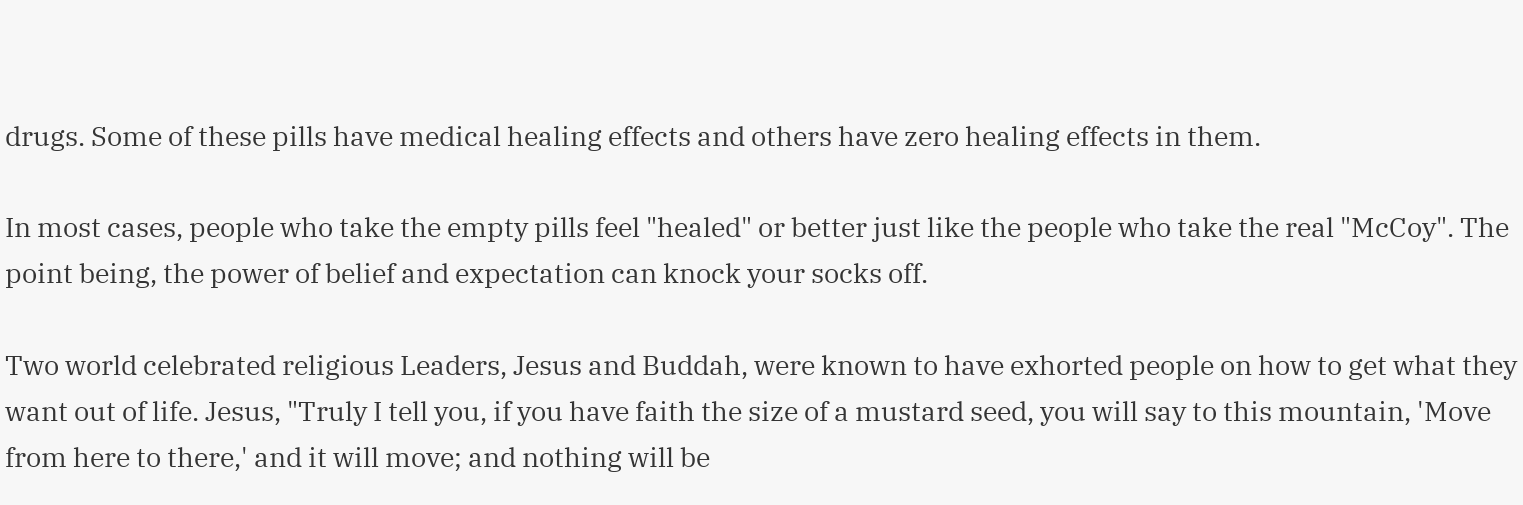drugs. Some of these pills have medical healing effects and others have zero healing effects in them.

In most cases, people who take the empty pills feel "healed" or better just like the people who take the real "McCoy". The point being, the power of belief and expectation can knock your socks off.

Two world celebrated religious Leaders, Jesus and Buddah, were known to have exhorted people on how to get what they want out of life. Jesus, "Truly I tell you, if you have faith the size of a mustard seed, you will say to this mountain, 'Move from here to there,' and it will move; and nothing will be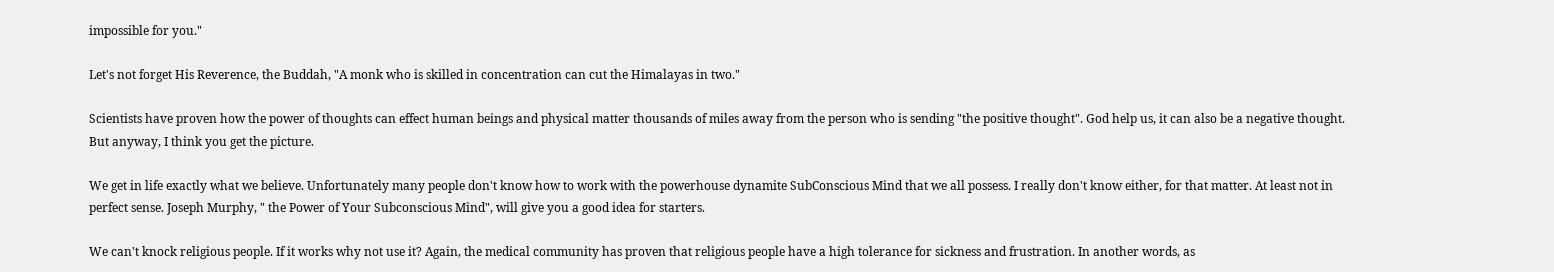impossible for you."

Let's not forget His Reverence, the Buddah, "A monk who is skilled in concentration can cut the Himalayas in two."

Scientists have proven how the power of thoughts can effect human beings and physical matter thousands of miles away from the person who is sending "the positive thought". God help us, it can also be a negative thought. But anyway, I think you get the picture.

We get in life exactly what we believe. Unfortunately many people don't know how to work with the powerhouse dynamite SubConscious Mind that we all possess. I really don't know either, for that matter. At least not in perfect sense. Joseph Murphy, " the Power of Your Subconscious Mind", will give you a good idea for starters.

We can't knock religious people. If it works why not use it? Again, the medical community has proven that religious people have a high tolerance for sickness and frustration. In another words, as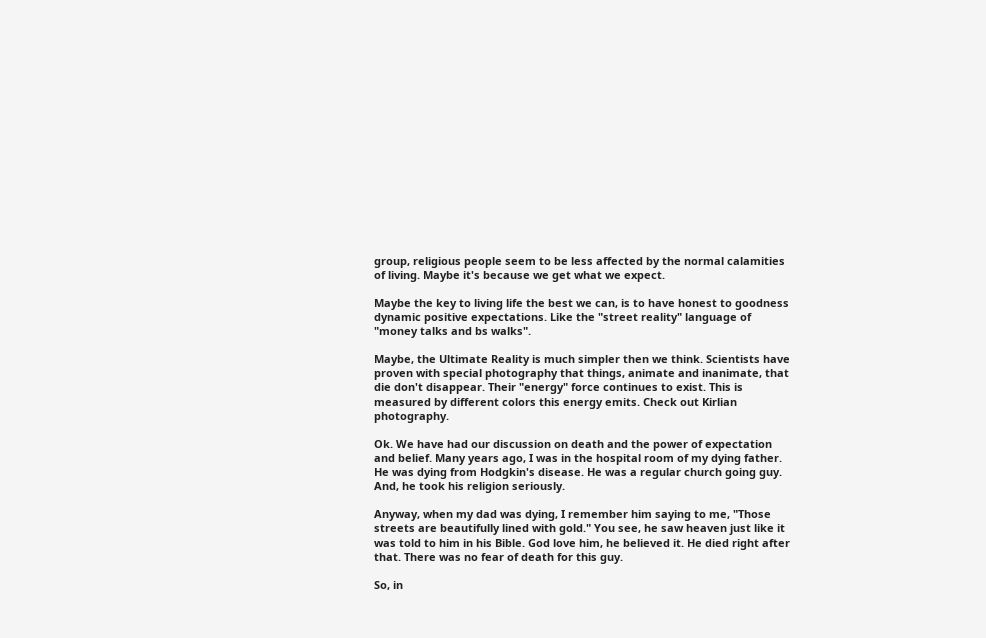group, religious people seem to be less affected by the normal calamities of living. Maybe it's because we get what we expect.

Maybe the key to living life the best we can, is to have honest to goodness dynamic positive expectations. Like the "street reality" language of "money talks and bs walks".

Maybe, the Ultimate Reality is much simpler then we think. Scientists have proven with special photography that things, animate and inanimate, that die don't disappear. Their "energy" force continues to exist. This is measured by different colors this energy emits. Check out Kirlian photography.

Ok. We have had our discussion on death and the power of expectation and belief. Many years ago, I was in the hospital room of my dying father. He was dying from Hodgkin's disease. He was a regular church going guy. And, he took his religion seriously.

Anyway, when my dad was dying, I remember him saying to me, "Those streets are beautifully lined with gold." You see, he saw heaven just like it was told to him in his Bible. God love him, he believed it. He died right after that. There was no fear of death for this guy.

So, in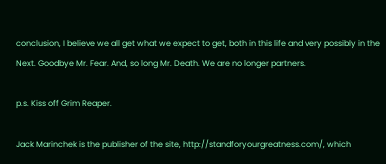conclusion, I believe we all get what we expect to get, both in this life and very possibly in the Next. Goodbye Mr. Fear. And, so long Mr. Death. We are no longer partners.

p.s. Kiss off Grim Reaper.

Jack Marinchek is the publisher of the site, http://standforyourgreatness.com/, which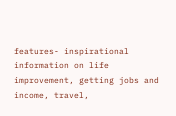features- inspirational information on life improvement, getting jobs and income, travel,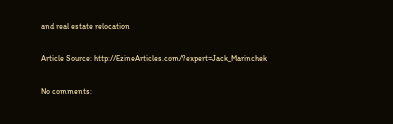and real estate relocation

Article Source: http://EzineArticles.com/?expert=Jack_Marinchek

No comments: